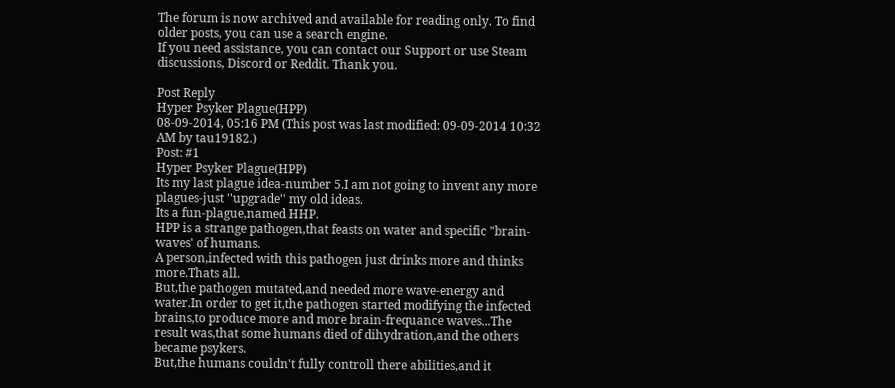The forum is now archived and available for reading only. To find older posts, you can use a search engine.
If you need assistance, you can contact our Support or use Steam discussions, Discord or Reddit. Thank you.

Post Reply
Hyper Psyker Plague(HPP)
08-09-2014, 05:16 PM (This post was last modified: 09-09-2014 10:32 AM by tau19182.)
Post: #1
Hyper Psyker Plague(HPP)
Its my last plague idea-number 5.I am not going to invent any more plagues-just ''upgrade'' my old ideas.
Its a fun-plague,named HHP.
HPP is a strange pathogen,that feasts on water and specific "brain-waves' of humans.
A person,infected with this pathogen just drinks more and thinks more.Thats all.
But,the pathogen mutated,and needed more wave-energy and water.In order to get it,the pathogen started modifying the infected brains,to produce more and more brain-frequance waves...The result was,that some humans died of dihydration,and the others became psykers.
But,the humans couldn't fully controll there abilities,and it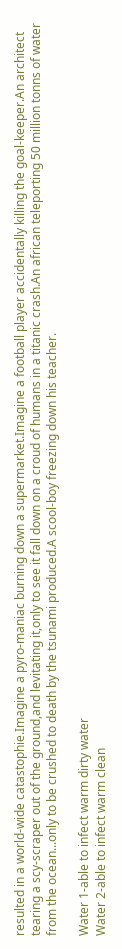resulted in a world-wide catastophie.Imagine a pyro-maniac burning down a supermarket.Imagine a football player accidentally killing the goal-keeper.An architect tearing a scy-scraper out of the ground,and levitating it,only to see it fall down on a croud of humans in a titanic crash.An african teleporting 50 million tonns of water from the ocean...only to be crushed to death by the tsunami produced.A scool-boy freezing down his teacher.

Water 1-able to infect warm dirty water
Water 2-able to infect warm clean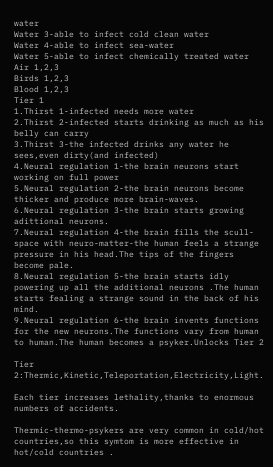water
Water 3-able to infect cold clean water
Water 4-able to infect sea-water
Water 5-able to infect chemically treated water
Air 1,2,3
Birds 1,2,3
Blood 1,2,3
Tier 1
1.Thirst 1-infected needs more water
2.Thirst 2-infected starts drinking as much as his belly can carry
3.Thirst 3-the infected drinks any water he sees,even dirty(and infected)
4.Neural regulation 1-the brain neurons start working on full power
5.Neural regulation 2-the brain neurons become thicker and produce more brain-waves.
6.Neural regulation 3-the brain starts growing adittional neurons.
7.Neural regulation 4-the brain fills the scull-space with neuro-matter-the human feels a strange pressure in his head.The tips of the fingers become pale.
8.Neural regulation 5-the brain starts idly powering up all the additional neurons .The human starts fealing a strange sound in the back of his mind.
9.Neural regulation 6-the brain invents functions for the new neurons.The functions vary from human to human.The human becomes a psyker.Unlocks Tier 2

Tier 2:Thermic,Kinetic,Teleportation,Electricity,Light.

Each tier increases lethality,thanks to enormous numbers of accidents.

Thermic-thermo-psykers are very common in cold/hot countries,so this symtom is more effective in hot/cold countries .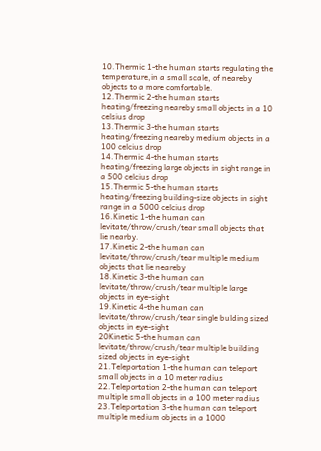10.Thermic 1-the human starts regulating the temperature,in a small scale, of neareby objects to a more comfortable.
12.Thermic 2-the human starts heating/freezing neareby small objects in a 10 celsius drop
13.Thermic 3-the human starts heating/freezing neareby medium objects in a 100 celcius drop
14.Thermic 4-the human starts heating/freezing large objects in sight range in a 500 celcius drop
15.Thermic 5-the human starts heating/freezing building-size objects in sight range in a 5000 celcius drop
16.Kinetic 1-the human can levitate/throw/crush/tear small objects that lie nearby.
17.Kinetic 2-the human can levitate/throw/crush/tear multiple medium objects that lie neareby
18.Kinetic 3-the human can levitate/throw/crush/tear multiple large objects in eye-sight
19.Kinetic 4-the human can levitate/throw/crush/tear single bulding sized objects in eye-sight
20Kinetic 5-the human can levitate/throw/crush/tear multiple building sized objects in eye-sight
21.Teleportation 1-the human can teleport small objects in a 10 meter radius
22.Teleportation 2-the human can teleport multiple small objects in a 100 meter radius
23.Teleportation 3-the human can teleport multiple medium objects in a 1000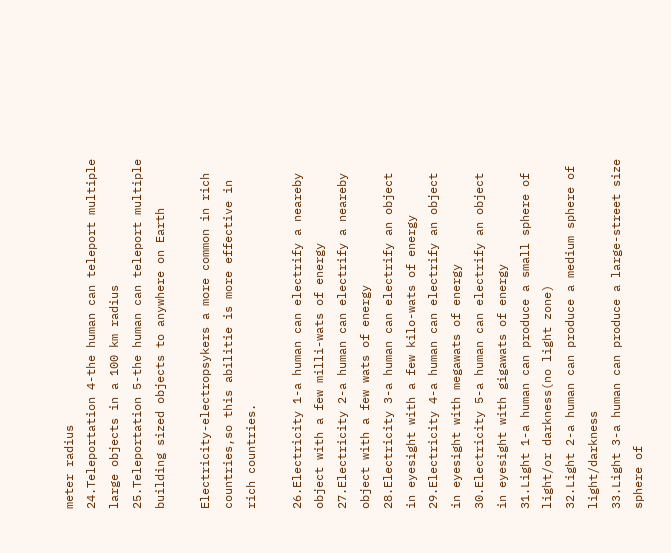meter radius
24.Teleportation 4-the human can teleport multiple large objects in a 100 km radius
25.Teleportation 5-the human can teleport multiple building sized objects to anywhere on Earth

Electricity-electropsykers a more common in rich countries,so this abilitie is more effective in rich countries.

26.Electricity 1-a human can electrify a neareby object with a few milli-wats of energy
27.Electricity 2-a human can electrify a neareby object with a few wats of energy
28.Electricity 3-a human can electrify an object in eyesight with a few kilo-wats of energy
29.Electricity 4-a human can electrify an object in eyesight with megawats of energy
30.Electricity 5-a human can electrify an object in eyesight with gigawats of energy
31.Light 1-a human can produce a small sphere of light/or darkness(no light zone)
32.Light 2-a human can produce a medium sphere of light/darkness
33.Light 3-a human can produce a large-street size sphere of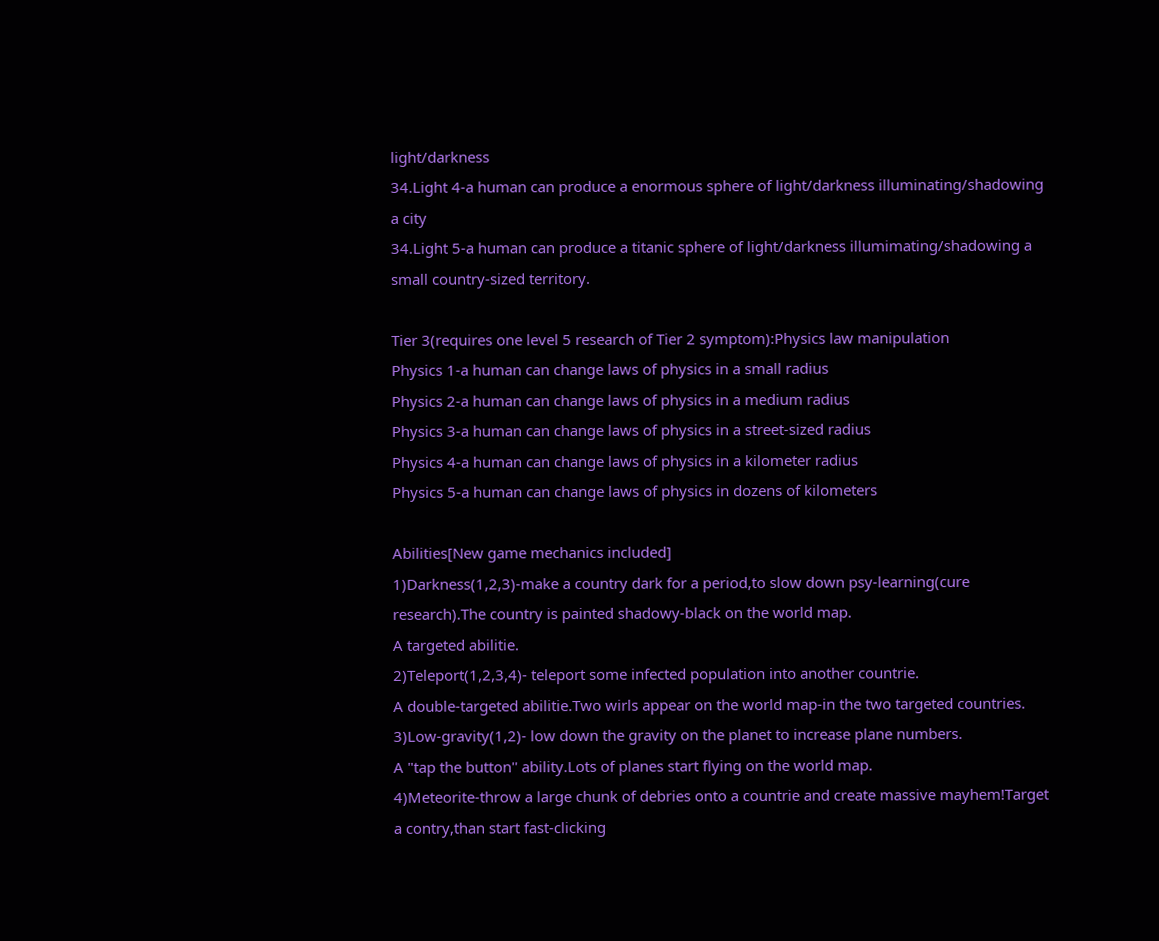light/darkness
34.Light 4-a human can produce a enormous sphere of light/darkness illuminating/shadowing a city
34.Light 5-a human can produce a titanic sphere of light/darkness illumimating/shadowing a small country-sized territory.

Tier 3(requires one level 5 research of Tier 2 symptom):Physics law manipulation
Physics 1-a human can change laws of physics in a small radius
Physics 2-a human can change laws of physics in a medium radius
Physics 3-a human can change laws of physics in a street-sized radius
Physics 4-a human can change laws of physics in a kilometer radius
Physics 5-a human can change laws of physics in dozens of kilometers

Abilities[New game mechanics included]
1)Darkness(1,2,3)-make a country dark for a period,to slow down psy-learning(cure research).The country is painted shadowy-black on the world map.
A targeted abilitie.
2)Teleport(1,2,3,4)- teleport some infected population into another countrie.
A double-targeted abilitie.Two wirls appear on the world map-in the two targeted countries.
3)Low-gravity(1,2)- low down the gravity on the planet to increase plane numbers.
A "tap the button'' ability.Lots of planes start flying on the world map.
4)Meteorite-throw a large chunk of debries onto a countrie and create massive mayhem!Target a contry,than start fast-clicking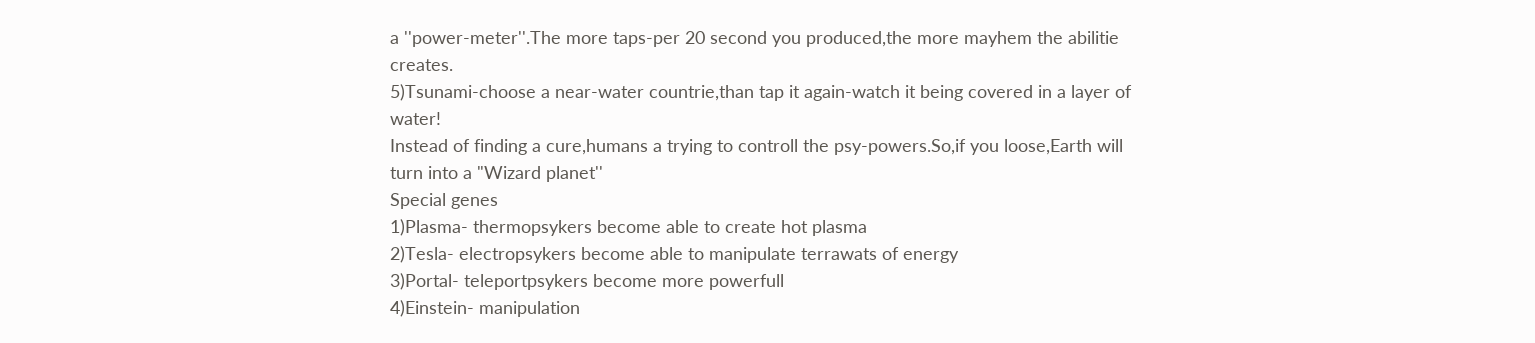a ''power-meter''.The more taps-per 20 second you produced,the more mayhem the abilitie creates.
5)Tsunami-choose a near-water countrie,than tap it again-watch it being covered in a layer of water!
Instead of finding a cure,humans a trying to controll the psy-powers.So,if you loose,Earth will turn into a "Wizard planet''
Special genes
1)Plasma- thermopsykers become able to create hot plasma
2)Tesla- electropsykers become able to manipulate terrawats of energy
3)Portal- teleportpsykers become more powerfull
4)Einstein- manipulation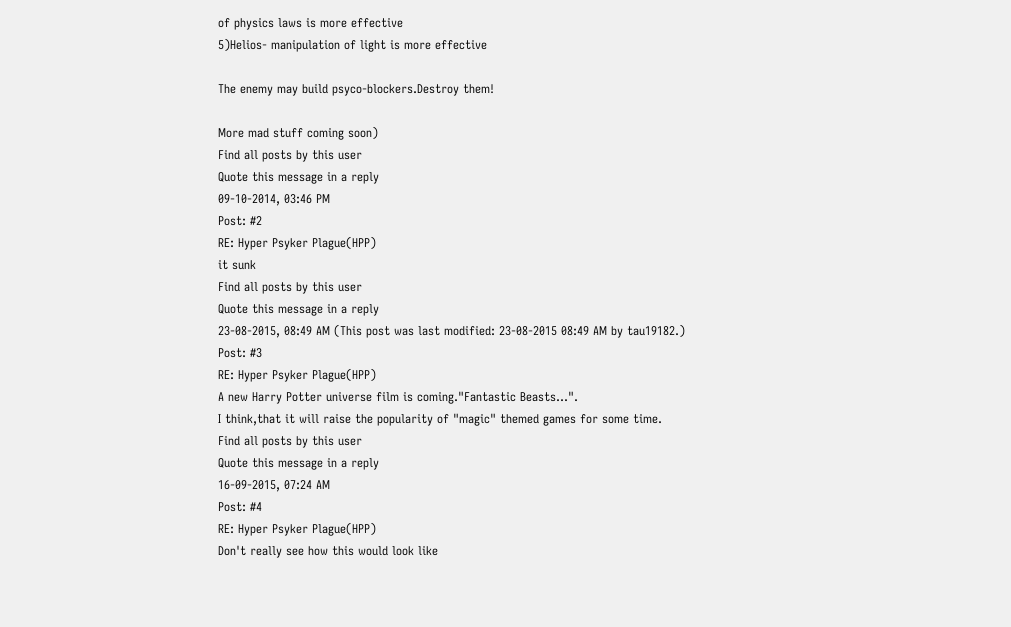of physics laws is more effective
5)Helios- manipulation of light is more effective

The enemy may build psyco-blockers.Destroy them!

More mad stuff coming soon)
Find all posts by this user
Quote this message in a reply
09-10-2014, 03:46 PM
Post: #2
RE: Hyper Psyker Plague(HPP)
it sunk
Find all posts by this user
Quote this message in a reply
23-08-2015, 08:49 AM (This post was last modified: 23-08-2015 08:49 AM by tau19182.)
Post: #3
RE: Hyper Psyker Plague(HPP)
A new Harry Potter universe film is coming."Fantastic Beasts...".
I think,that it will raise the popularity of "magic" themed games for some time.
Find all posts by this user
Quote this message in a reply
16-09-2015, 07:24 AM
Post: #4
RE: Hyper Psyker Plague(HPP)
Don't really see how this would look like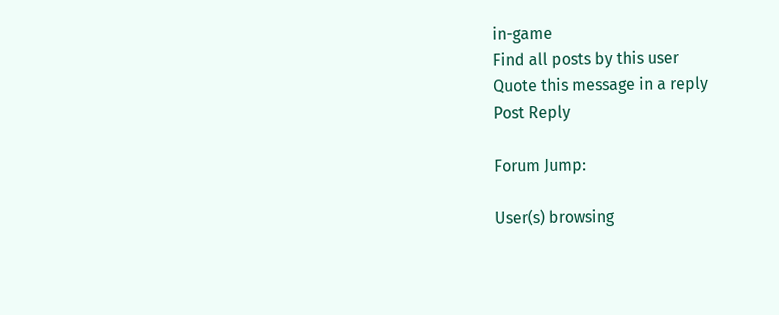in-game
Find all posts by this user
Quote this message in a reply
Post Reply

Forum Jump:

User(s) browsing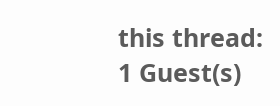this thread: 1 Guest(s)